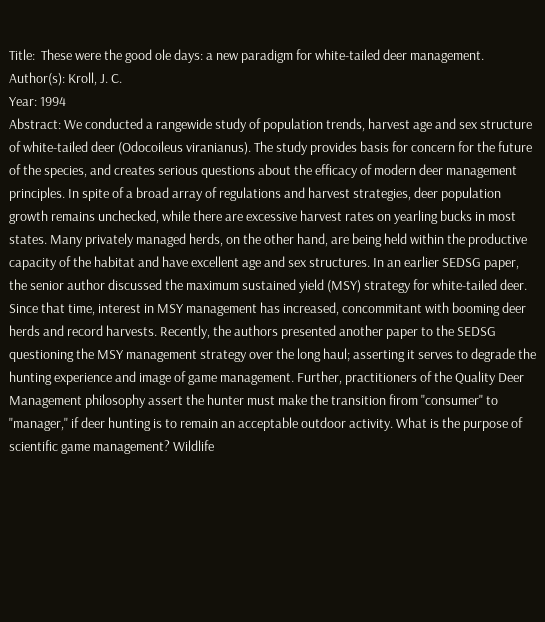Title:  These were the good ole days: a new paradigm for white-tailed deer management.
Author(s): Kroll, J. C.
Year: 1994
Abstract: We conducted a rangewide study of population trends, harvest age and sex structure of white-tailed deer (Odocoileus viranianus). The study provides basis for concern for the future of the species, and creates serious questions about the efficacy of modern deer management principles. In spite of a broad array of regulations and harvest strategies, deer population growth remains unchecked, while there are excessive harvest rates on yearling bucks in most states. Many privately managed herds, on the other hand, are being held within the productive capacity of the habitat and have excellent age and sex structures. In an earlier SEDSG paper, the senior author discussed the maximum sustained yield (MSY) strategy for white-tailed deer. Since that time, interest in MSY management has increased, concommitant with booming deer herds and record harvests. Recently, the authors presented another paper to the SEDSG questioning the MSY management strategy over the long haul; asserting it serves to degrade the hunting experience and image of game management. Further, practitioners of the Quality Deer Management philosophy assert the hunter must make the transition firom "consumer" to "manager," if deer hunting is to remain an acceptable outdoor activity. What is the purpose of scientific game management? Wildlife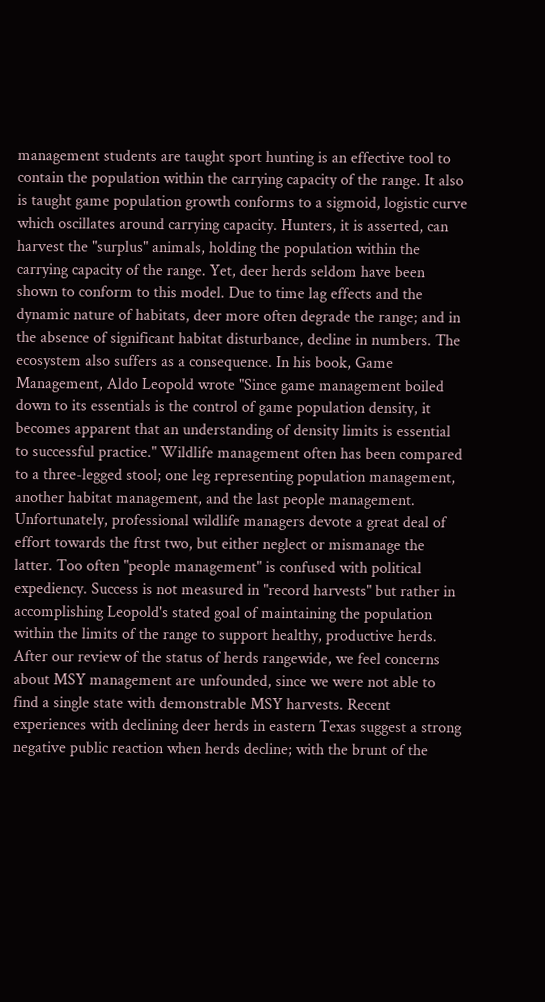management students are taught sport hunting is an effective tool to contain the population within the carrying capacity of the range. It also is taught game population growth conforms to a sigmoid, logistic curve which oscillates around carrying capacity. Hunters, it is asserted, can harvest the "surplus" animals, holding the population within the carrying capacity of the range. Yet, deer herds seldom have been shown to conform to this model. Due to time lag effects and the dynamic nature of habitats, deer more often degrade the range; and in the absence of significant habitat disturbance, decline in numbers. The ecosystem also suffers as a consequence. In his book, Game Management, Aldo Leopold wrote "Since game management boiled down to its essentials is the control of game population density, it becomes apparent that an understanding of density limits is essential to successful practice." Wildlife management often has been compared to a three-legged stool; one leg representing population management, another habitat management, and the last people management. Unfortunately, professional wildlife managers devote a great deal of effort towards the ftrst two, but either neglect or mismanage the latter. Too often "people management" is confused with political expediency. Success is not measured in "record harvests" but rather in accomplishing Leopold's stated goal of maintaining the population within the limits of the range to support healthy, productive herds. After our review of the status of herds rangewide, we feel concerns about MSY management are unfounded, since we were not able to find a single state with demonstrable MSY harvests. Recent experiences with declining deer herds in eastern Texas suggest a strong negative public reaction when herds decline; with the brunt of the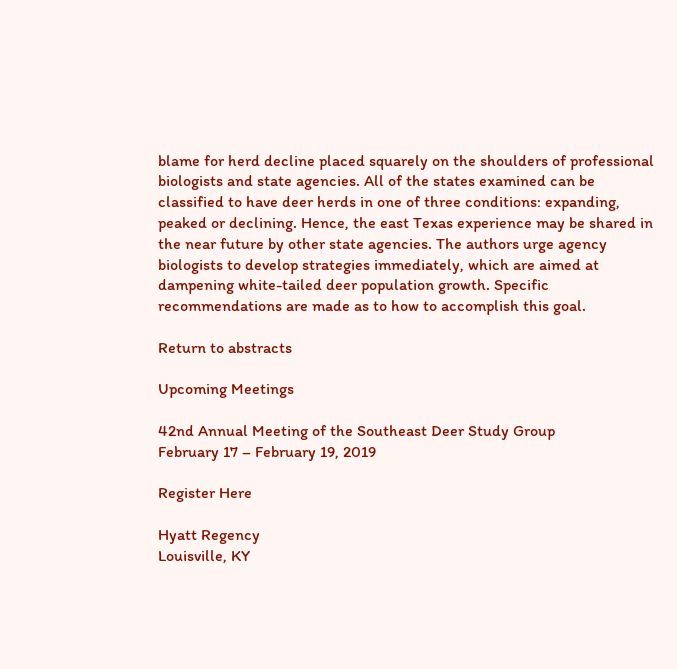blame for herd decline placed squarely on the shoulders of professional biologists and state agencies. All of the states examined can be classified to have deer herds in one of three conditions: expanding, peaked or declining. Hence, the east Texas experience may be shared in the near future by other state agencies. The authors urge agency biologists to develop strategies immediately, which are aimed at dampening white-tailed deer population growth. Specific recommendations are made as to how to accomplish this goal.

Return to abstracts

Upcoming Meetings

42nd Annual Meeting of the Southeast Deer Study Group
February 17 – February 19, 2019

Register Here

Hyatt Regency
Louisville, KY